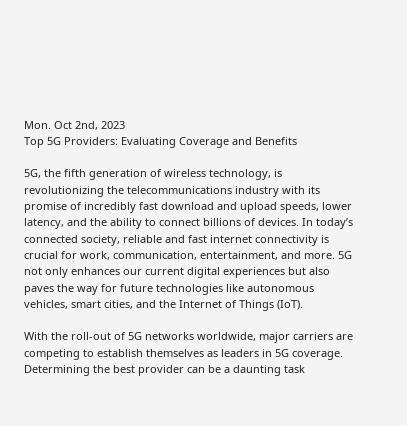Mon. Oct 2nd, 2023
Top 5G Providers: Evaluating Coverage and Benefits

5G, the fifth generation of wireless technology, is revolutionizing the telecommunications industry with its promise of incredibly fast download and upload speeds, lower latency, and the ability to connect billions of devices. In today’s connected society, reliable and fast internet connectivity is crucial for work, communication, entertainment, and more. 5G not only enhances our current digital experiences but also paves the way for future technologies like autonomous vehicles, smart cities, and the Internet of Things (IoT).

With the roll-out of 5G networks worldwide, major carriers are competing to establish themselves as leaders in 5G coverage. Determining the best provider can be a daunting task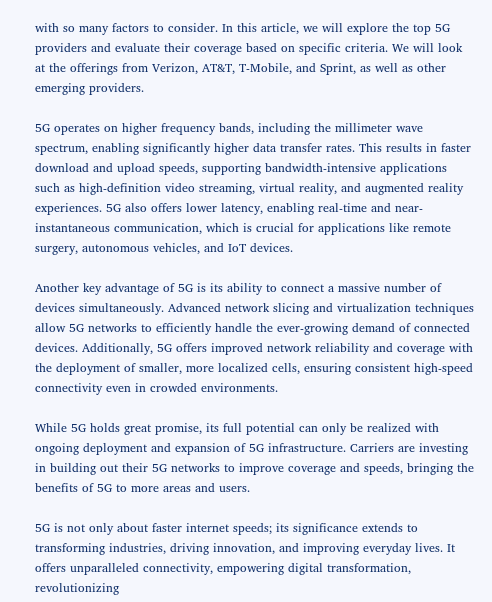with so many factors to consider. In this article, we will explore the top 5G providers and evaluate their coverage based on specific criteria. We will look at the offerings from Verizon, AT&T, T-Mobile, and Sprint, as well as other emerging providers.

5G operates on higher frequency bands, including the millimeter wave spectrum, enabling significantly higher data transfer rates. This results in faster download and upload speeds, supporting bandwidth-intensive applications such as high-definition video streaming, virtual reality, and augmented reality experiences. 5G also offers lower latency, enabling real-time and near-instantaneous communication, which is crucial for applications like remote surgery, autonomous vehicles, and IoT devices.

Another key advantage of 5G is its ability to connect a massive number of devices simultaneously. Advanced network slicing and virtualization techniques allow 5G networks to efficiently handle the ever-growing demand of connected devices. Additionally, 5G offers improved network reliability and coverage with the deployment of smaller, more localized cells, ensuring consistent high-speed connectivity even in crowded environments.

While 5G holds great promise, its full potential can only be realized with ongoing deployment and expansion of 5G infrastructure. Carriers are investing in building out their 5G networks to improve coverage and speeds, bringing the benefits of 5G to more areas and users.

5G is not only about faster internet speeds; its significance extends to transforming industries, driving innovation, and improving everyday lives. It offers unparalleled connectivity, empowering digital transformation, revolutionizing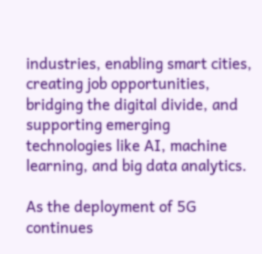industries, enabling smart cities, creating job opportunities, bridging the digital divide, and supporting emerging technologies like AI, machine learning, and big data analytics.

As the deployment of 5G continues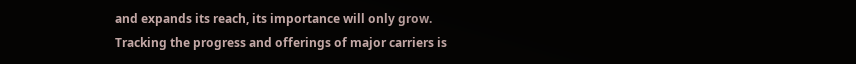and expands its reach, its importance will only grow. Tracking the progress and offerings of major carriers is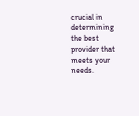crucial in determining the best provider that meets your needs.